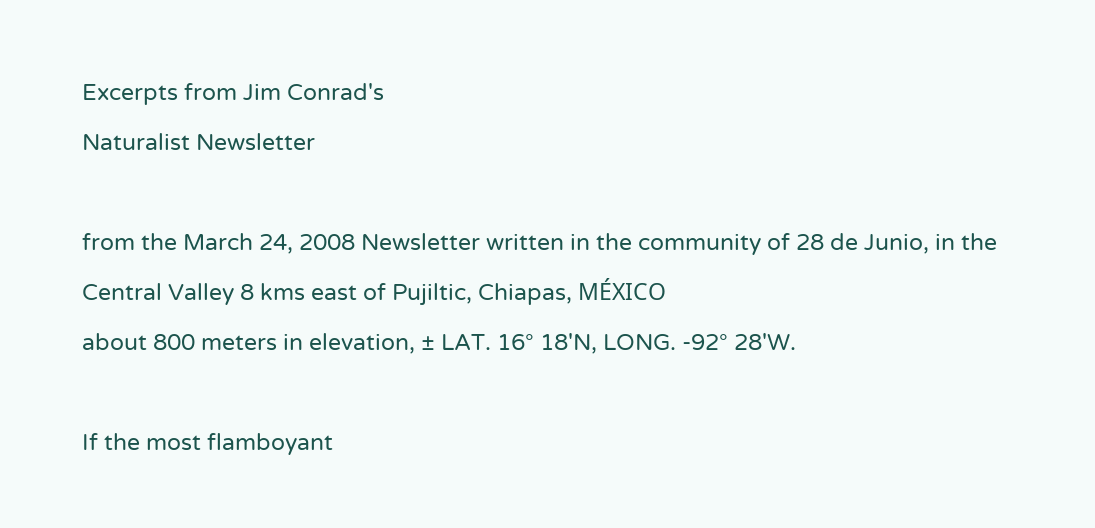Excerpts from Jim Conrad's
Naturalist Newsletter

from the March 24, 2008 Newsletter written in the community of 28 de Junio, in the Central Valley 8 kms east of Pujiltic, Chiapas, MÉXICO
about 800 meters in elevation, ± LAT. 16° 18'N, LONG. -92° 28'W.

If the most flamboyant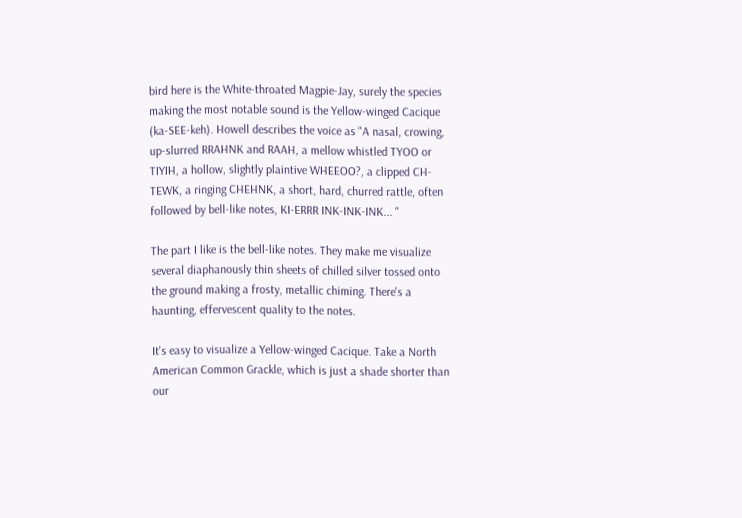bird here is the White-throated Magpie-Jay, surely the species making the most notable sound is the Yellow-winged Cacique (ka-SEE-keh). Howell describes the voice as "A nasal, crowing, up-slurred RRAHNK and RAAH, a mellow whistled TYOO or TIYIH, a hollow, slightly plaintive WHEEOO?, a clipped CH-TEWK, a ringing CHEHNK, a short, hard, churred rattle, often followed by bell-like notes, KI-ERRR INK-INK-INK... "

The part I like is the bell-like notes. They make me visualize several diaphanously thin sheets of chilled silver tossed onto the ground making a frosty, metallic chiming. There's a haunting, effervescent quality to the notes.

It's easy to visualize a Yellow-winged Cacique. Take a North American Common Grackle, which is just a shade shorter than our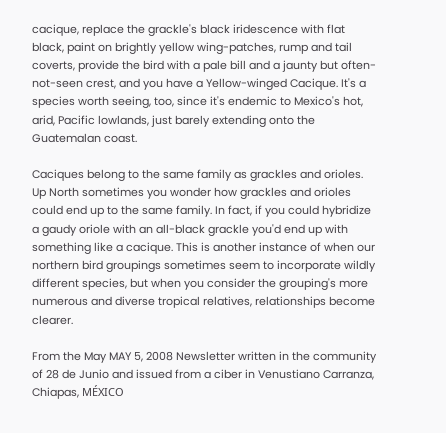cacique, replace the grackle's black iridescence with flat black, paint on brightly yellow wing-patches, rump and tail coverts, provide the bird with a pale bill and a jaunty but often-not-seen crest, and you have a Yellow-winged Cacique. It's a species worth seeing, too, since it's endemic to Mexico's hot, arid, Pacific lowlands, just barely extending onto the Guatemalan coast.

Caciques belong to the same family as grackles and orioles. Up North sometimes you wonder how grackles and orioles could end up to the same family. In fact, if you could hybridize a gaudy oriole with an all-black grackle you'd end up with something like a cacique. This is another instance of when our northern bird groupings sometimes seem to incorporate wildly different species, but when you consider the grouping's more numerous and diverse tropical relatives, relationships become clearer.

From the May MAY 5, 2008 Newsletter written in the community of 28 de Junio and issued from a ciber in Venustiano Carranza, Chiapas, MÉXICO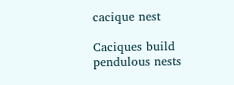cacique nest

Caciques build pendulous nests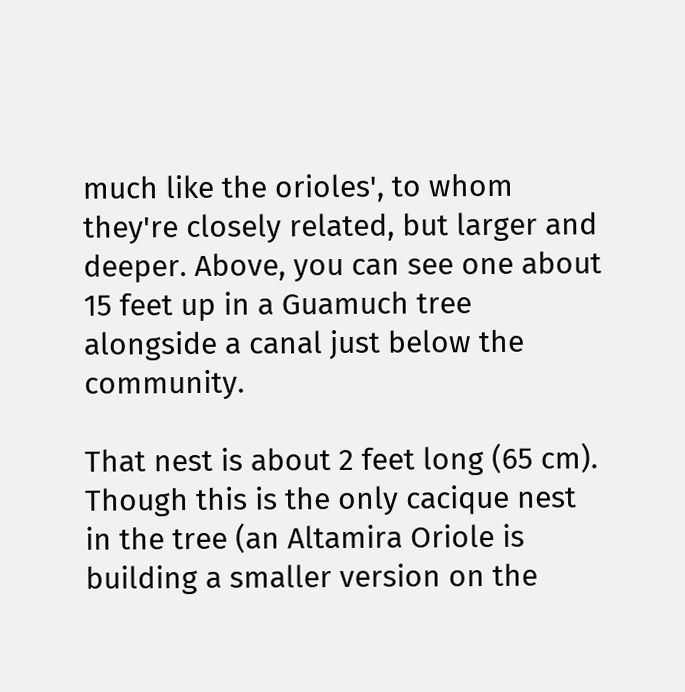much like the orioles', to whom they're closely related, but larger and deeper. Above, you can see one about 15 feet up in a Guamuch tree alongside a canal just below the community.

That nest is about 2 feet long (65 cm). Though this is the only cacique nest in the tree (an Altamira Oriole is building a smaller version on the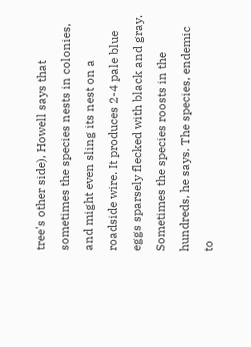tree's other side), Howell says that sometimes the species nests in colonies, and might even sling its nest on a roadside wire. It produces 2-4 pale blue eggs sparsely flecked with black and gray. Sometimes the species roosts in the hundreds, he says. The species, endemic to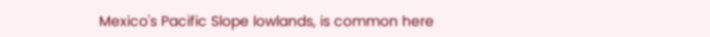Mexico's Pacific Slope lowlands, is common here